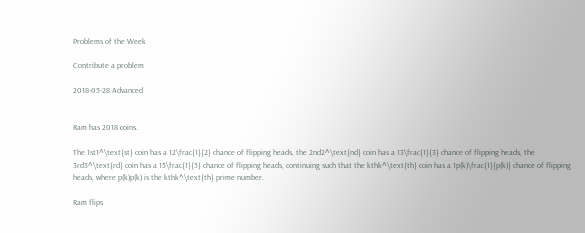Problems of the Week

Contribute a problem

2018-05-28 Advanced


Ram has 2018 coins.

The 1st1^\text{st} coin has a 12\frac{1}{2} chance of flipping heads, the 2nd2^\text{nd} coin has a 13\frac{1}{3} chance of flipping heads, the 3rd3^\text{rd} coin has a 15\frac{1}{5} chance of flipping heads, continuing such that the kthk^\text{th} coin has a 1p(k)\frac{1}{p(k)} chance of flipping heads, where p(k)p(k) is the kthk^\text{th} prime number.

Ram flips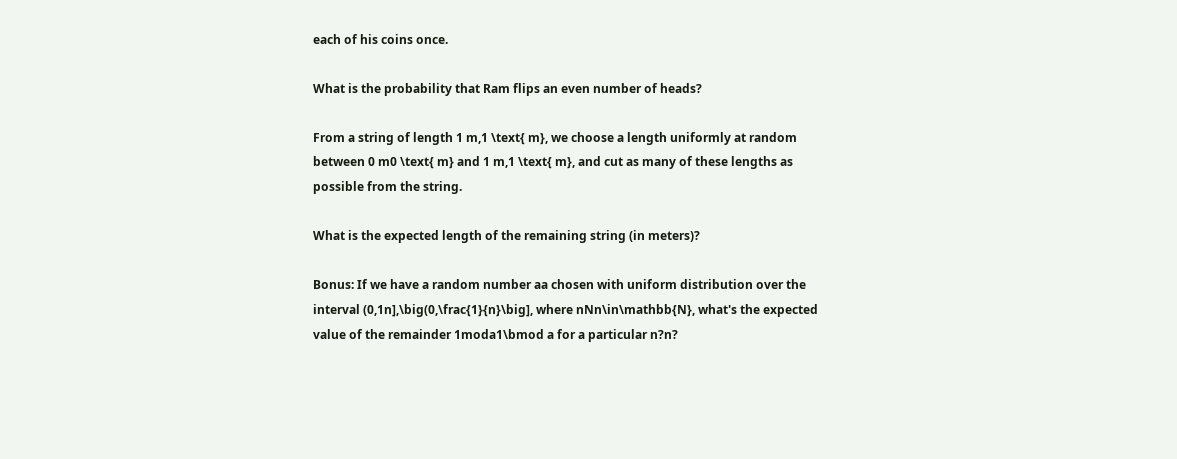each of his coins once.

What is the probability that Ram flips an even number of heads?

From a string of length 1 m,1 \text{ m}, we choose a length uniformly at random between 0 m0 \text{ m} and 1 m,1 \text{ m}, and cut as many of these lengths as possible from the string.

What is the expected length of the remaining string (in meters)?

Bonus: If we have a random number aa chosen with uniform distribution over the interval (0,1n],\big(0,\frac{1}{n}\big], where nNn\in\mathbb{N}, what's the expected value of the remainder 1moda1\bmod a for a particular n?n?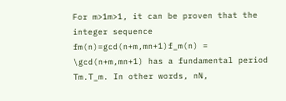For m>1m>1, it can be proven that the integer sequence fm(n)=gcd(n+m,mn+1)f_m(n) = \gcd(n+m,mn+1) has a fundamental period Tm.T_m. In other words, nN,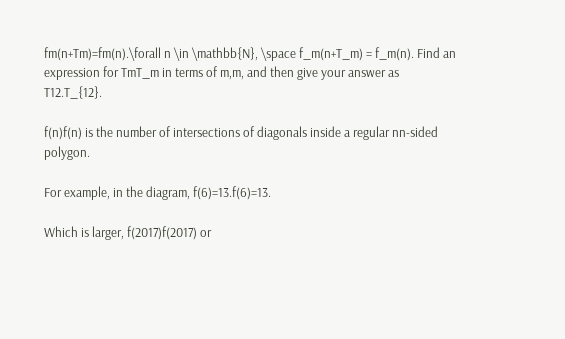fm(n+Tm)=fm(n).\forall n \in \mathbb{N}, \space f_m(n+T_m) = f_m(n). Find an expression for TmT_m in terms of m,m, and then give your answer as T12.T_{12}.

f(n)f(n) is the number of intersections of diagonals inside a regular nn-sided polygon.

For example, in the diagram, f(6)=13.f(6)=13.

Which is larger, f(2017)f(2017) or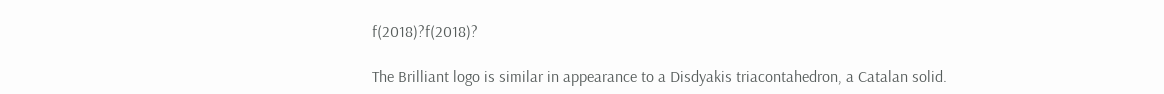f(2018)?f(2018)?

The Brilliant logo is similar in appearance to a Disdyakis triacontahedron, a Catalan solid.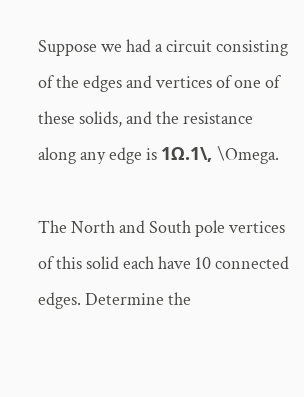Suppose we had a circuit consisting of the edges and vertices of one of these solids, and the resistance along any edge is 1Ω.1\, \Omega.

The North and South pole vertices of this solid each have 10 connected edges. Determine the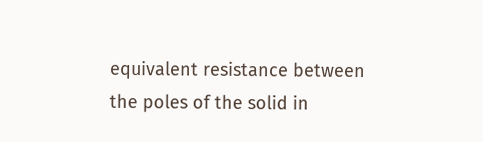equivalent resistance between the poles of the solid in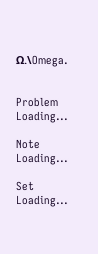Ω.\Omega.


Problem Loading...

Note Loading...

Set Loading...